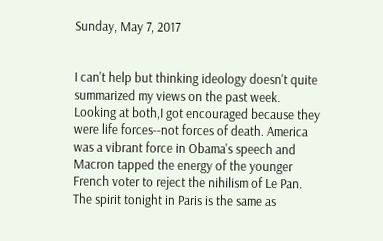Sunday, May 7, 2017


I can't help but thinking ideology doesn't quite summarized my views on the past week. Looking at both,I got encouraged because they were life forces--not forces of death. America was a vibrant force in Obama's speech and Macron tapped the energy of the younger French voter to reject the nihilism of Le Pan. The spirit tonight in Paris is the same as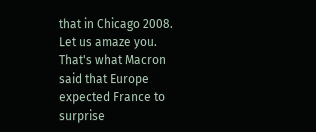that in Chicago 2008. Let us amaze you. That's what Macron said that Europe expected France to surprise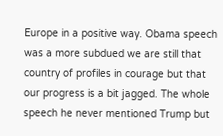Europe in a positive way. Obama speech was a more subdued we are still that country of profiles in courage but that our progress is a bit jagged. The whole speech he never mentioned Trump but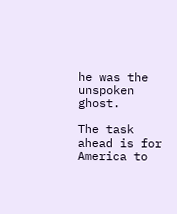he was the unspoken ghost.

The task ahead is for America to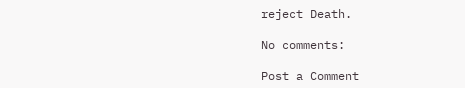reject Death.

No comments:

Post a Comment